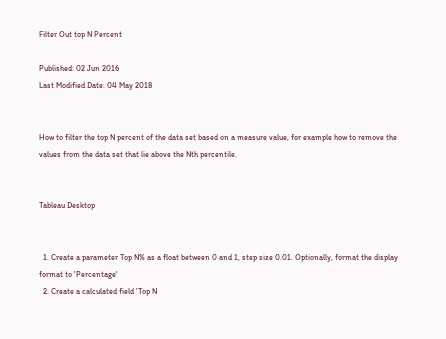Filter Out top N Percent

Published: 02 Jun 2016
Last Modified Date: 04 May 2018


How to filter the top N percent of the data set based on a measure value, for example how to remove the values from the data set that lie above the Nth percentile.


Tableau Desktop


  1. Create a parameter Top N% as a float between 0 and 1, step size 0.01. Optionally, format the display format to 'Percentage'
  2. Create a calculated field 'Top N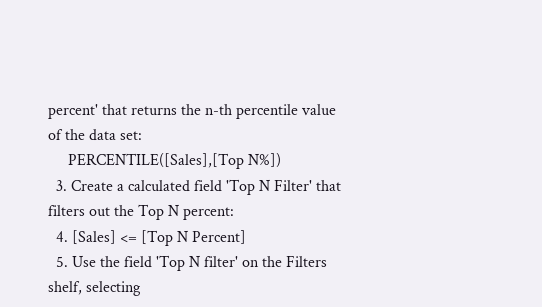percent' that returns the n-th percentile value of the data set:
     PERCENTILE([Sales],[Top N%])
  3. Create a calculated field 'Top N Filter' that filters out the Top N percent:
  4. [Sales] <= [Top N Percent]
  5. Use the field 'Top N filter' on the Filters shelf, selecting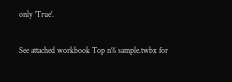only 'True'.

See attached workbook Top n% sample.twbx for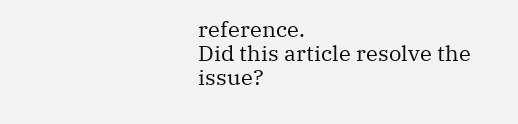reference.
Did this article resolve the issue?